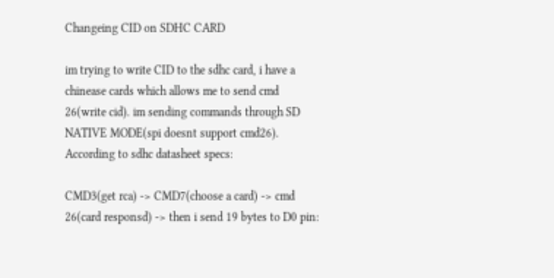Changeing CID on SDHC CARD

im trying to write CID to the sdhc card, i have a chinease cards which allows me to send cmd 26(write cid). im sending commands through SD NATIVE MODE(spi doesnt support cmd26).
According to sdhc datasheet specs:

CMD3(get rca) -> CMD7(choose a card) -> cmd 26(card responsd) -> then i send 19 bytes to D0 pin: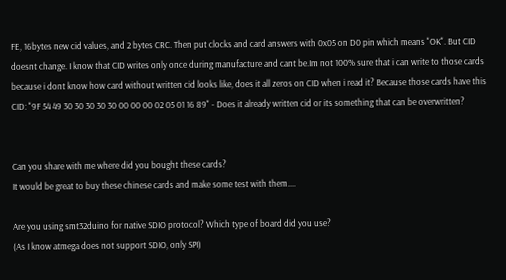FE, 16bytes new cid values, and 2 bytes CRC. Then put clocks and card answers with 0x05 on D0 pin which means "OK". But CID doesnt change. I know that CID writes only once during manufacture and cant be.Im not 100% sure that i can write to those cards because i dont know how card without written cid looks like, does it all zeros on CID when i read it? Because those cards have this CID: "9F 54 49 30 30 30 30 30 00 00 00 02 05 01 16 89" - Does it already written cid or its something that can be overwritten?


Can you share with me where did you bought these cards?
It would be great to buy these chinese cards and make some test with them....

Are you using smt32duino for native SDIO protocol? Which type of board did you use?
(As I know atmega does not support SDIO, only SPI)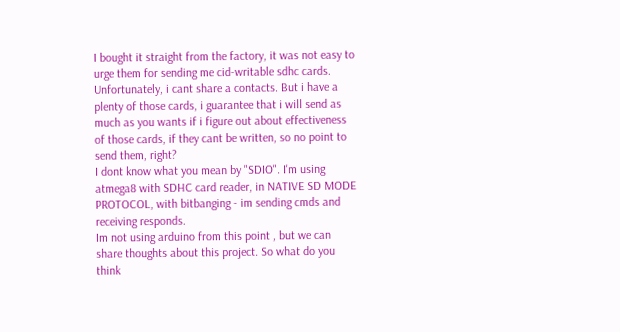I bought it straight from the factory, it was not easy to urge them for sending me cid-writable sdhc cards. Unfortunately, i cant share a contacts. But i have a plenty of those cards, i guarantee that i will send as much as you wants if i figure out about effectiveness of those cards, if they cant be written, so no point to send them, right?
I dont know what you mean by "SDIO". I'm using atmega8 with SDHC card reader, in NATIVE SD MODE PROTOCOL, with bitbanging - im sending cmds and receiving responds.
Im not using arduino from this point , but we can share thoughts about this project. So what do you think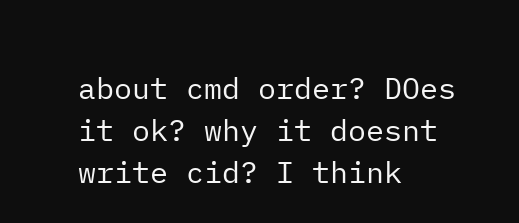about cmd order? DOes it ok? why it doesnt write cid? I think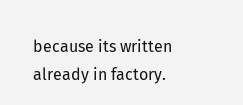because its written already in factory.